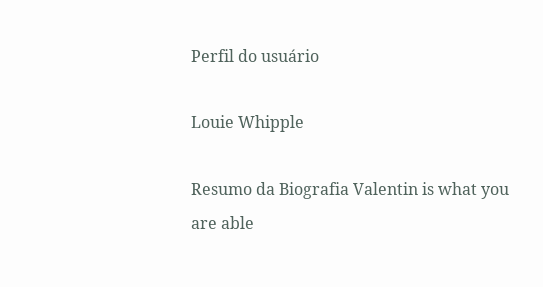Perfil do usuário

Louie Whipple

Resumo da Biografia Valentin is what you are able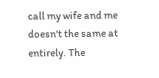call my wife and me doesn't the same at entirely. The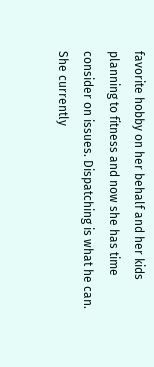favorite hobby on her behalf and her kids planning to fitness and now she has time consider on issues. Dispatching is what he can. She currently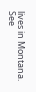lives in Montana. See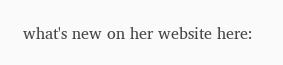what's new on her website here: